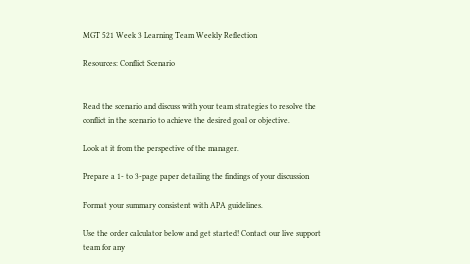MGT 521 Week 3 Learning Team Weekly Reflection

Resources: Conflict Scenario


Read the scenario and discuss with your team strategies to resolve the conflict in the scenario to achieve the desired goal or objective.

Look at it from the perspective of the manager.

Prepare a 1- to 3-page paper detailing the findings of your discussion

Format your summary consistent with APA guidelines.

Use the order calculator below and get started! Contact our live support team for any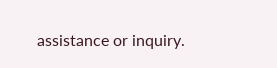assistance or inquiry.